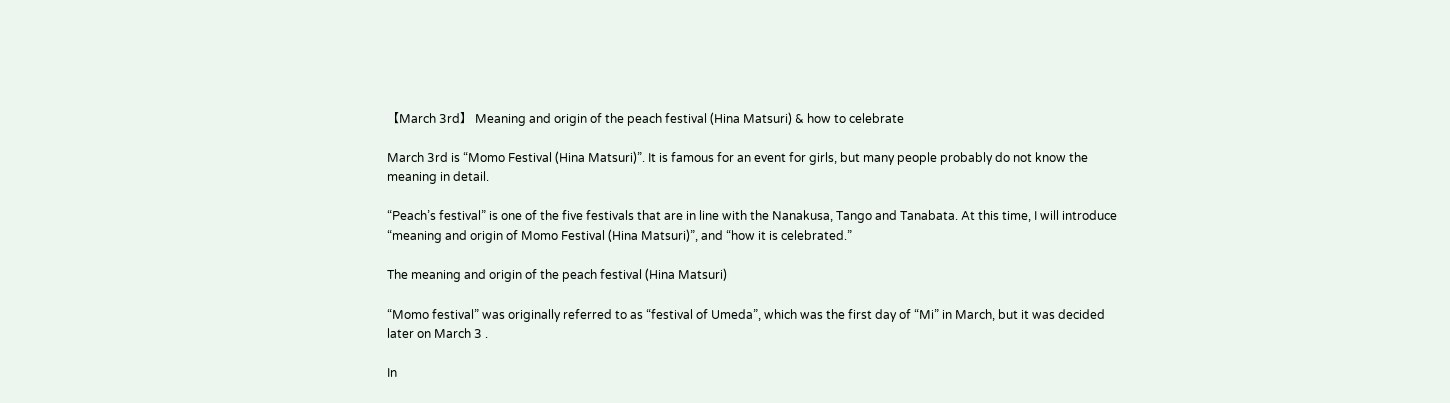【March 3rd】 Meaning and origin of the peach festival (Hina Matsuri) & how to celebrate

March 3rd is “Momo Festival (Hina Matsuri)”. It is famous for an event for girls, but many people probably do not know the meaning in detail.

“Peach’s festival” is one of the five festivals that are in line with the Nanakusa, Tango and Tanabata. At this time, I will introduce “meaning and origin of Momo Festival (Hina Matsuri)”, and “how it is celebrated.”

The meaning and origin of the peach festival (Hina Matsuri)

“Momo festival” was originally referred to as “festival of Umeda”, which was the first day of “Mi” in March, but it was decided later on March 3 .

In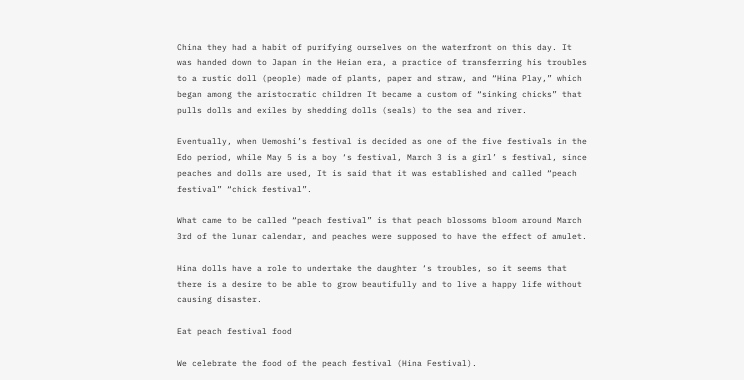China they had a habit of purifying ourselves on the waterfront on this day. It was handed down to Japan in the Heian era, a practice of transferring his troubles to a rustic doll (people) made of plants, paper and straw, and “Hina Play,” which began among the aristocratic children It became a custom of “sinking chicks” that pulls dolls and exiles by shedding dolls (seals) to the sea and river.

Eventually, when Uemoshi’s festival is decided as one of the five festivals in the Edo period, while May 5 is a boy ‘s festival, March 3 is a girl’ s festival, since peaches and dolls are used, It is said that it was established and called “peach festival” “chick festival”.

What came to be called “peach festival” is that peach blossoms bloom around March 3rd of the lunar calendar, and peaches were supposed to have the effect of amulet.

Hina dolls have a role to undertake the daughter ‘s troubles, so it seems that there is a desire to be able to grow beautifully and to live a happy life without causing disaster.

Eat peach festival food

We celebrate the food of the peach festival (Hina Festival).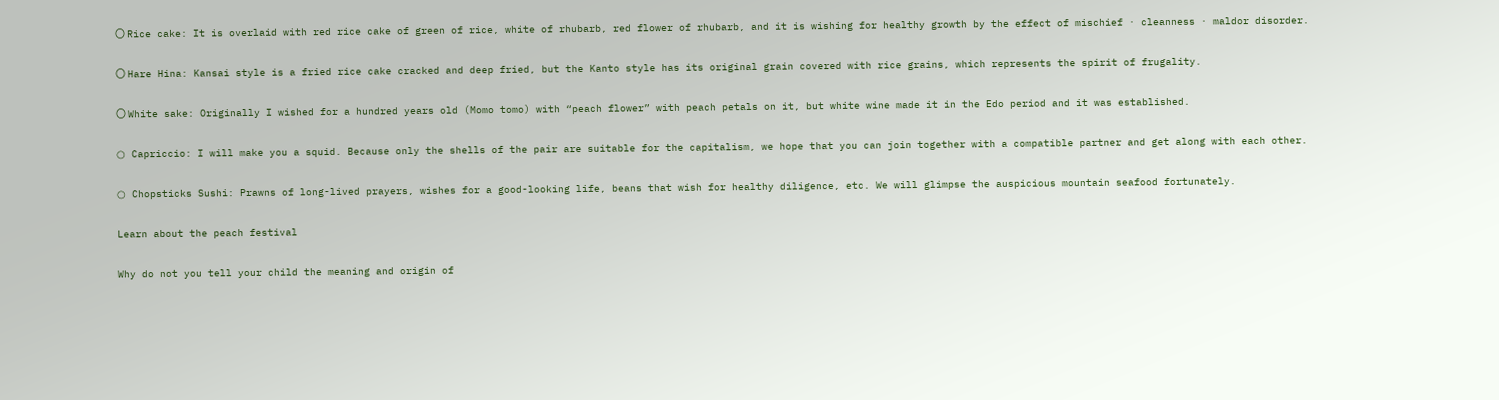〇 Rice cake: It is overlaid with red rice cake of green of rice, white of rhubarb, red flower of rhubarb, and it is wishing for healthy growth by the effect of mischief · cleanness · maldor disorder.

〇 Hare Hina: Kansai style is a fried rice cake cracked and deep fried, but the Kanto style has its original grain covered with rice grains, which represents the spirit of frugality.

〇 White sake: Originally I wished for a hundred years old (Momo tomo) with “peach flower” with peach petals on it, but white wine made it in the Edo period and it was established.

○ Capriccio: I will make you a squid. Because only the shells of the pair are suitable for the capitalism, we hope that you can join together with a compatible partner and get along with each other.

○ Chopsticks Sushi: Prawns of long-lived prayers, wishes for a good-looking life, beans that wish for healthy diligence, etc. We will glimpse the auspicious mountain seafood fortunately.

Learn about the peach festival

Why do not you tell your child the meaning and origin of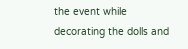the event while decorating the dolls and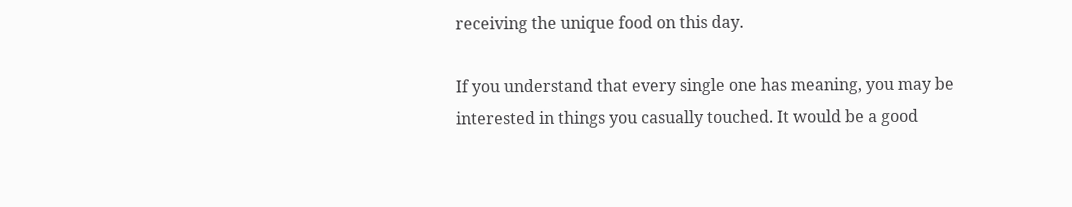receiving the unique food on this day.

If you understand that every single one has meaning, you may be interested in things you casually touched. It would be a good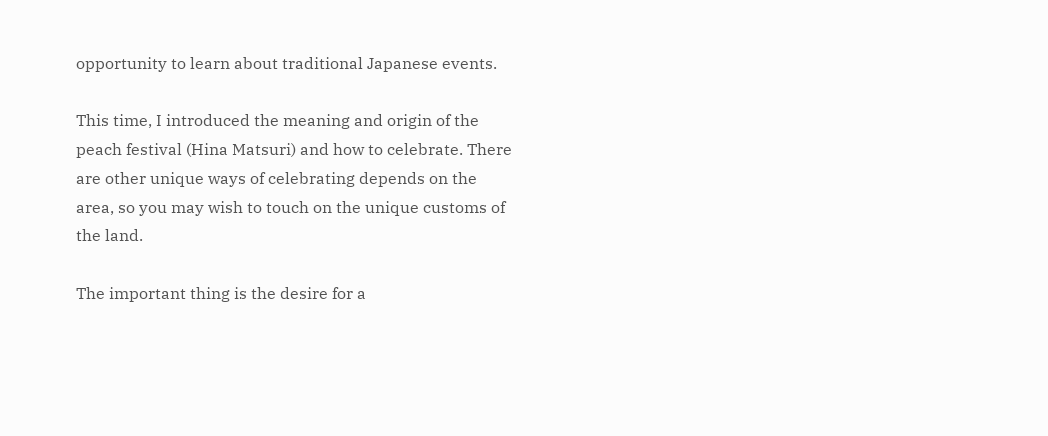opportunity to learn about traditional Japanese events.

This time, I introduced the meaning and origin of the peach festival (Hina Matsuri) and how to celebrate. There are other unique ways of celebrating depends on the area, so you may wish to touch on the unique customs of the land.

The important thing is the desire for a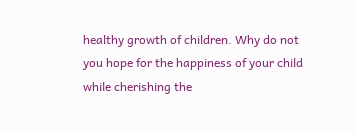healthy growth of children. Why do not you hope for the happiness of your child while cherishing the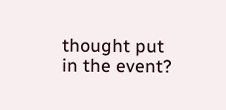thought put in the event?